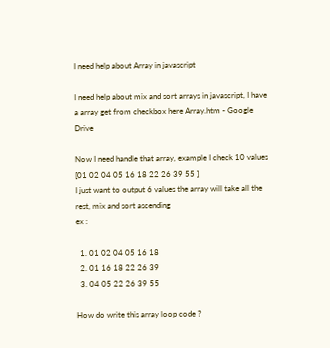I need help about Array in javascript

I need help about mix and sort arrays in javascript, I have a array get from checkbox here Array.htm - Google Drive

Now I need handle that array, example I check 10 values [01 02 04 05 16 18 22 26 39 55 ]
I just want to output 6 values the array will take all the rest, mix and sort ascending
ex :

  1. 01 02 04 05 16 18
  2. 01 16 18 22 26 39
  3. 04 05 22 26 39 55

How do write this array loop code ?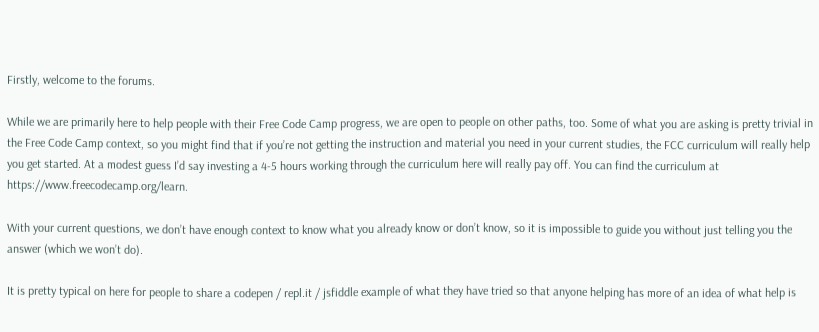Firstly, welcome to the forums.

While we are primarily here to help people with their Free Code Camp progress, we are open to people on other paths, too. Some of what you are asking is pretty trivial in the Free Code Camp context, so you might find that if you’re not getting the instruction and material you need in your current studies, the FCC curriculum will really help you get started. At a modest guess I’d say investing a 4-5 hours working through the curriculum here will really pay off. You can find the curriculum at https://www.freecodecamp.org/learn.

With your current questions, we don’t have enough context to know what you already know or don’t know, so it is impossible to guide you without just telling you the answer (which we won’t do).

It is pretty typical on here for people to share a codepen / repl.it / jsfiddle example of what they have tried so that anyone helping has more of an idea of what help is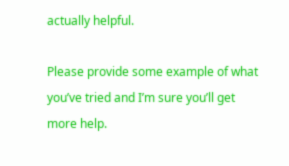actually helpful.

Please provide some example of what you’ve tried and I’m sure you’ll get more help.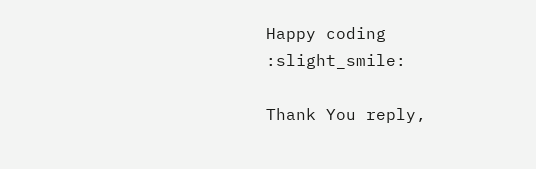Happy coding :slight_smile:

Thank You reply,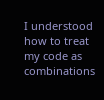I understood how to treat my code as combinations